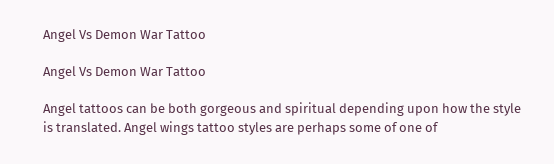Angel Vs Demon War Tattoo

Angel Vs Demon War Tattoo

Angel tattoos can be both gorgeous and spiritual depending upon how the style is translated. Angel wings tattoo styles are perhaps some of one of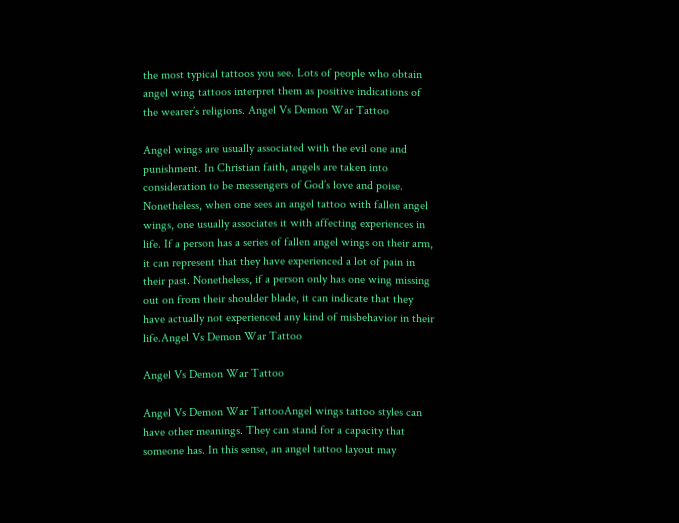the most typical tattoos you see. Lots of people who obtain angel wing tattoos interpret them as positive indications of the wearer’s religions. Angel Vs Demon War Tattoo

Angel wings are usually associated with the evil one and punishment. In Christian faith, angels are taken into consideration to be messengers of God’s love and poise. Nonetheless, when one sees an angel tattoo with fallen angel wings, one usually associates it with affecting experiences in life. If a person has a series of fallen angel wings on their arm, it can represent that they have experienced a lot of pain in their past. Nonetheless, if a person only has one wing missing out on from their shoulder blade, it can indicate that they have actually not experienced any kind of misbehavior in their life.Angel Vs Demon War Tattoo

Angel Vs Demon War Tattoo

Angel Vs Demon War TattooAngel wings tattoo styles can have other meanings. They can stand for a capacity that someone has. In this sense, an angel tattoo layout may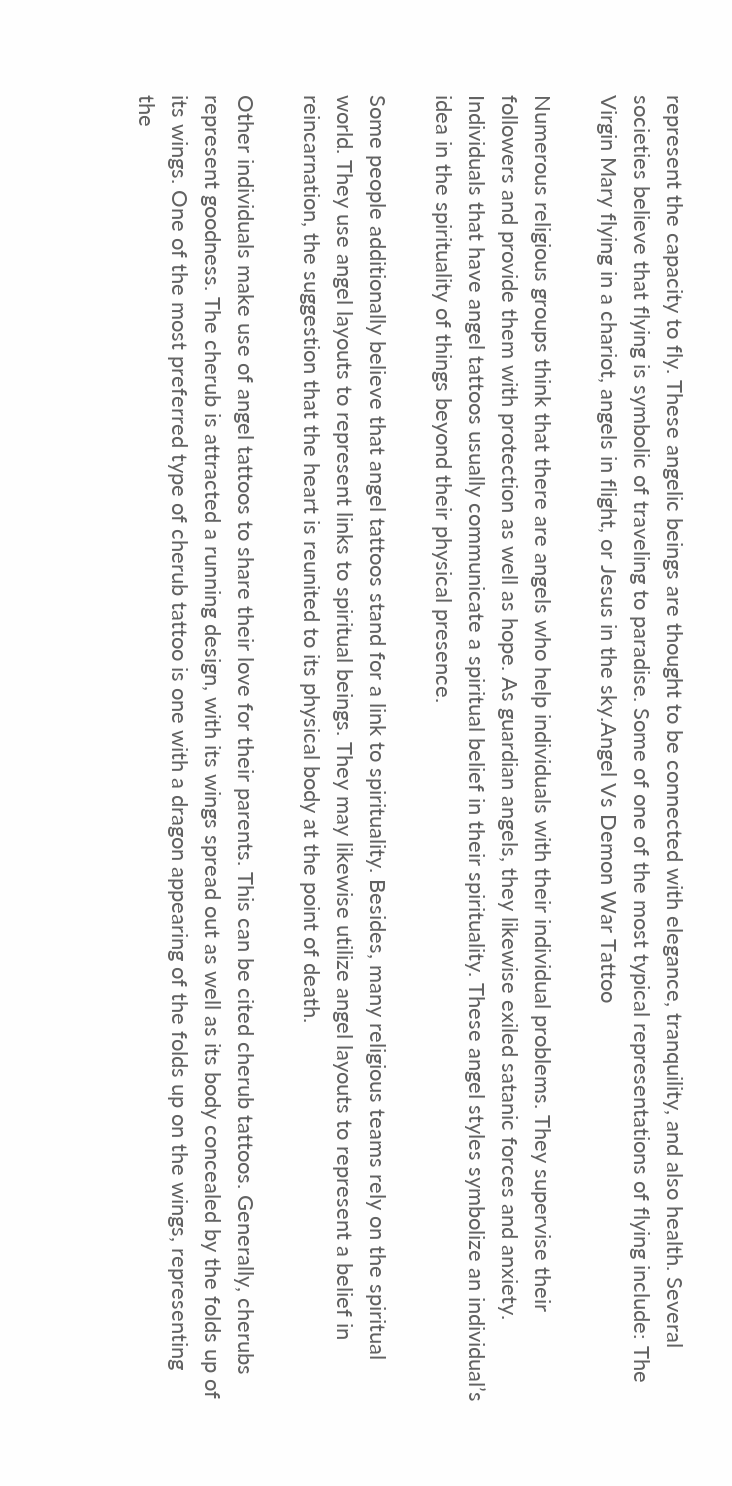represent the capacity to fly. These angelic beings are thought to be connected with elegance, tranquility, and also health. Several societies believe that flying is symbolic of traveling to paradise. Some of one of the most typical representations of flying include: The Virgin Mary flying in a chariot, angels in flight, or Jesus in the sky.Angel Vs Demon War Tattoo

Numerous religious groups think that there are angels who help individuals with their individual problems. They supervise their followers and provide them with protection as well as hope. As guardian angels, they likewise exiled satanic forces and anxiety. Individuals that have angel tattoos usually communicate a spiritual belief in their spirituality. These angel styles symbolize an individual’s idea in the spirituality of things beyond their physical presence.

Some people additionally believe that angel tattoos stand for a link to spirituality. Besides, many religious teams rely on the spiritual world. They use angel layouts to represent links to spiritual beings. They may likewise utilize angel layouts to represent a belief in reincarnation, the suggestion that the heart is reunited to its physical body at the point of death.

Other individuals make use of angel tattoos to share their love for their parents. This can be cited cherub tattoos. Generally, cherubs represent goodness. The cherub is attracted a running design, with its wings spread out as well as its body concealed by the folds up of its wings. One of the most preferred type of cherub tattoo is one with a dragon appearing of the folds up on the wings, representing the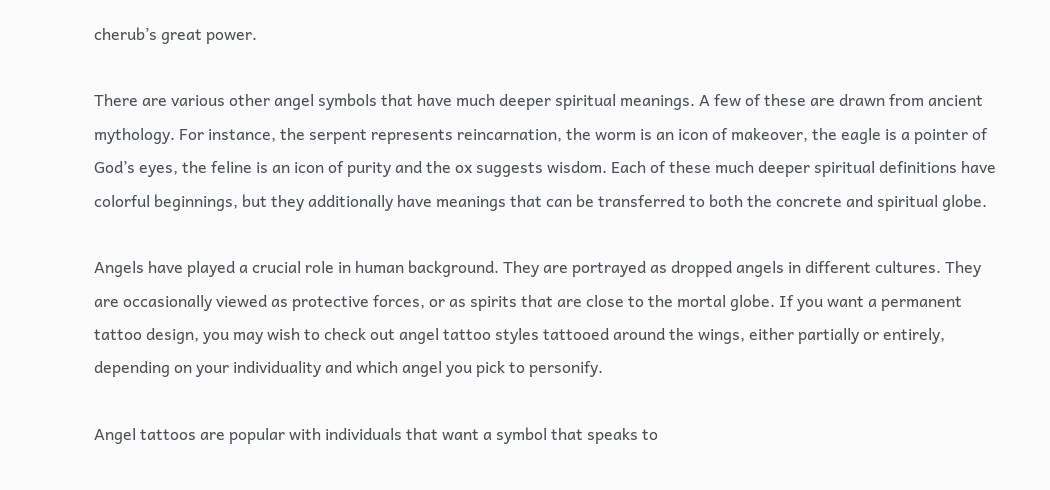cherub’s great power.

There are various other angel symbols that have much deeper spiritual meanings. A few of these are drawn from ancient mythology. For instance, the serpent represents reincarnation, the worm is an icon of makeover, the eagle is a pointer of God’s eyes, the feline is an icon of purity and the ox suggests wisdom. Each of these much deeper spiritual definitions have colorful beginnings, but they additionally have meanings that can be transferred to both the concrete and spiritual globe.

Angels have played a crucial role in human background. They are portrayed as dropped angels in different cultures. They are occasionally viewed as protective forces, or as spirits that are close to the mortal globe. If you want a permanent tattoo design, you may wish to check out angel tattoo styles tattooed around the wings, either partially or entirely, depending on your individuality and which angel you pick to personify.

Angel tattoos are popular with individuals that want a symbol that speaks to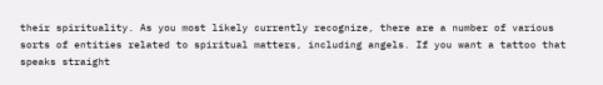their spirituality. As you most likely currently recognize, there are a number of various sorts of entities related to spiritual matters, including angels. If you want a tattoo that speaks straight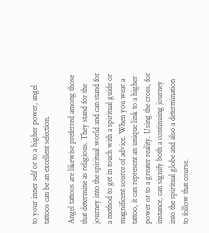to your inner self or to a higher power, angel tattoos can be an excellent selection.

Angel tattoos are likewise preferred among those that determine as religious. They stand for the journey into the spiritual world and can stand for a method to get in touch with a spiritual guide or magnificent source of advice. When you wear a tattoo, it can represent an unique link to a higher power or to a greater reality. Using the cross, for instance, can signify both a continuing journey into the spiritual globe and also a determination to follow that course.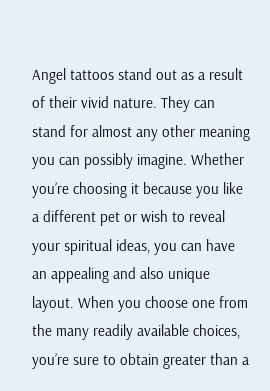Angel tattoos stand out as a result of their vivid nature. They can stand for almost any other meaning you can possibly imagine. Whether you’re choosing it because you like a different pet or wish to reveal your spiritual ideas, you can have an appealing and also unique layout. When you choose one from the many readily available choices, you’re sure to obtain greater than a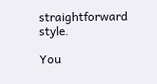straightforward style.

You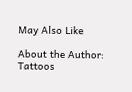May Also Like

About the Author: Tattoos